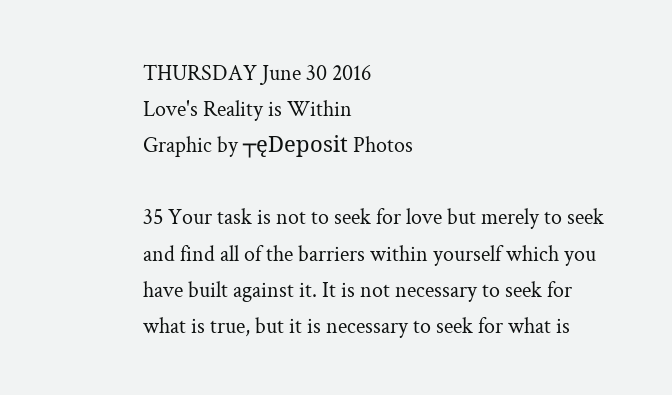THURSDAY June 30 2016
Love's Reality is Within
Graphic by ┬ęDeposit Photos

35 Your task is not to seek for love but merely to seek and find all of the barriers within yourself which you have built against it. It is not necessary to seek for what is true, but it is necessary to seek for what is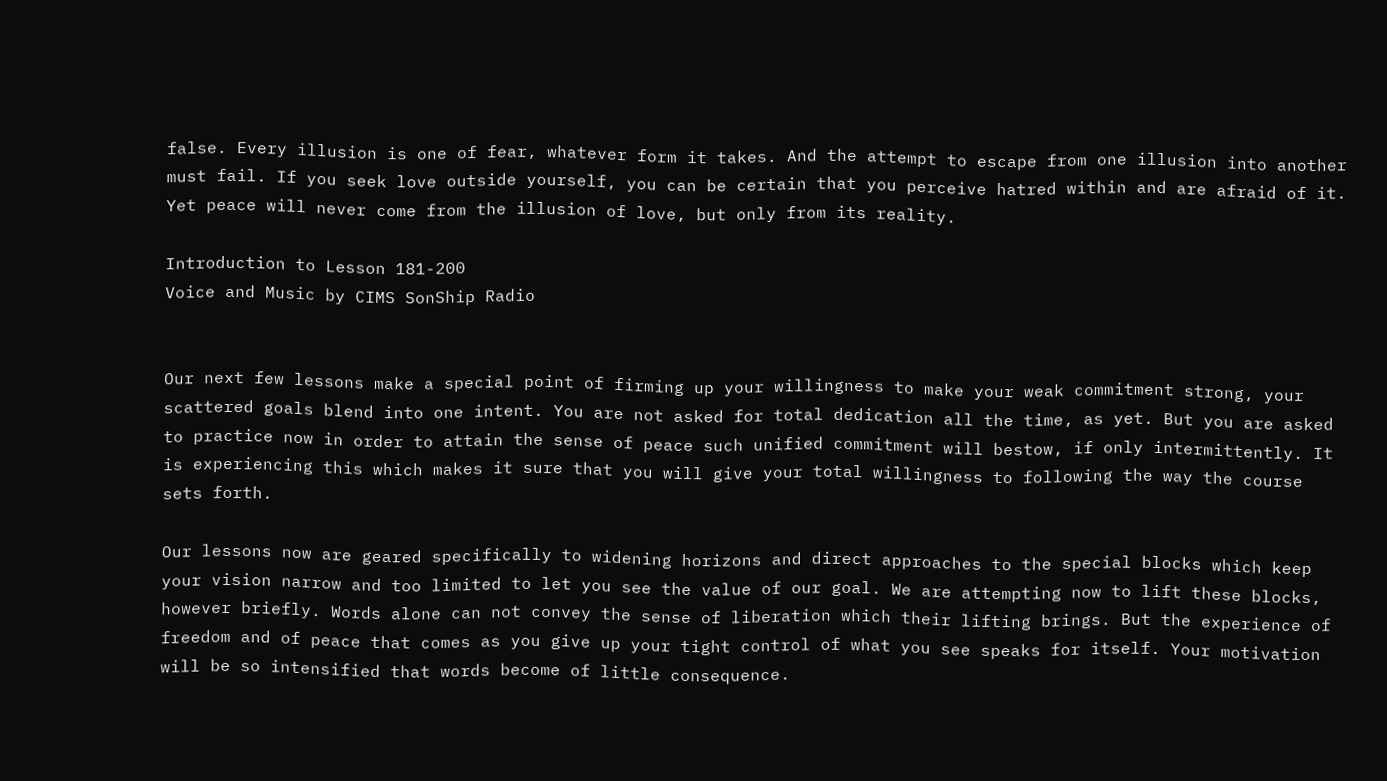false. Every illusion is one of fear, whatever form it takes. And the attempt to escape from one illusion into another must fail. If you seek love outside yourself, you can be certain that you perceive hatred within and are afraid of it. Yet peace will never come from the illusion of love, but only from its reality.

Introduction to Lesson 181-200
Voice and Music by CIMS SonShip Radio


Our next few lessons make a special point of firming up your willingness to make your weak commitment strong, your scattered goals blend into one intent. You are not asked for total dedication all the time, as yet. But you are asked to practice now in order to attain the sense of peace such unified commitment will bestow, if only intermittently. It is experiencing this which makes it sure that you will give your total willingness to following the way the course sets forth.

Our lessons now are geared specifically to widening horizons and direct approaches to the special blocks which keep your vision narrow and too limited to let you see the value of our goal. We are attempting now to lift these blocks, however briefly. Words alone can not convey the sense of liberation which their lifting brings. But the experience of freedom and of peace that comes as you give up your tight control of what you see speaks for itself. Your motivation will be so intensified that words become of little consequence.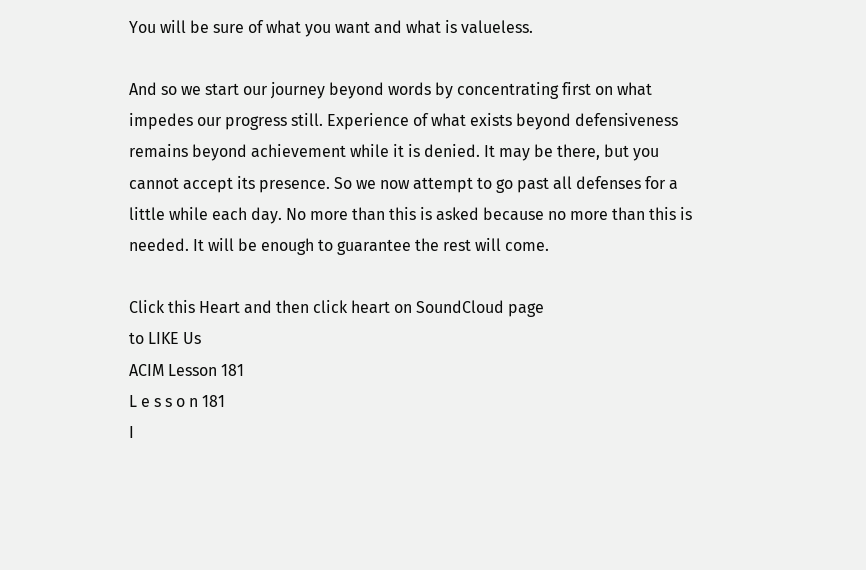You will be sure of what you want and what is valueless.

And so we start our journey beyond words by concentrating first on what impedes our progress still. Experience of what exists beyond defensiveness remains beyond achievement while it is denied. It may be there, but you cannot accept its presence. So we now attempt to go past all defenses for a little while each day. No more than this is asked because no more than this is needed. It will be enough to guarantee the rest will come.

Click this Heart and then click heart on SoundCloud page
to LIKE Us
ACIM Lesson 181
L e s s o n 181
I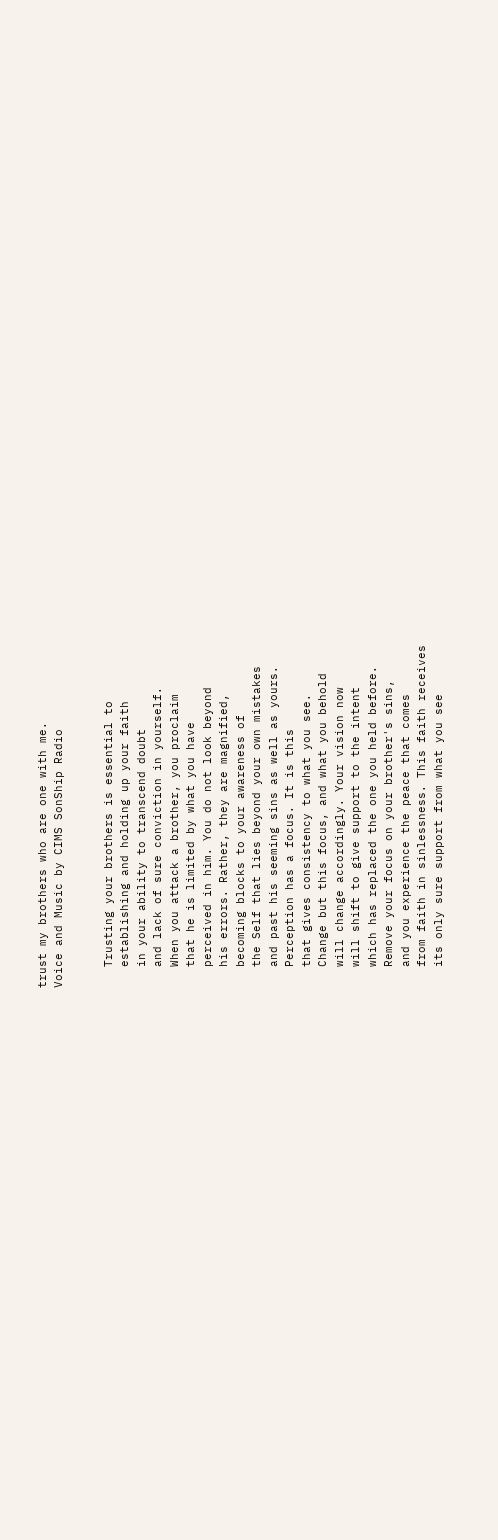trust my brothers who are one with me.
Voice and Music by CIMS SonShip Radio


   Trusting your brothers is essential to
   establishing and holding up your faith
   in your ability to transcend doubt
   and lack of sure conviction in yourself.
   When you attack a brother, you proclaim
   that he is limited by what you have
   perceived in him. You do not look beyond
   his errors. Rather, they are magnified,
   becoming blocks to your awareness of
   the Self that lies beyond your own mistakes
   and past his seeming sins as well as yours.
   Perception has a focus. It is this
   that gives consistency to what you see.
   Change but this focus, and what you behold
   will change accordingly. Your vision now
   will shift to give support to the intent
   which has replaced the one you held before.
   Remove your focus on your brother's sins,
   and you experience the peace that comes
   from faith in sinlessness. This faith receives
   its only sure support from what you see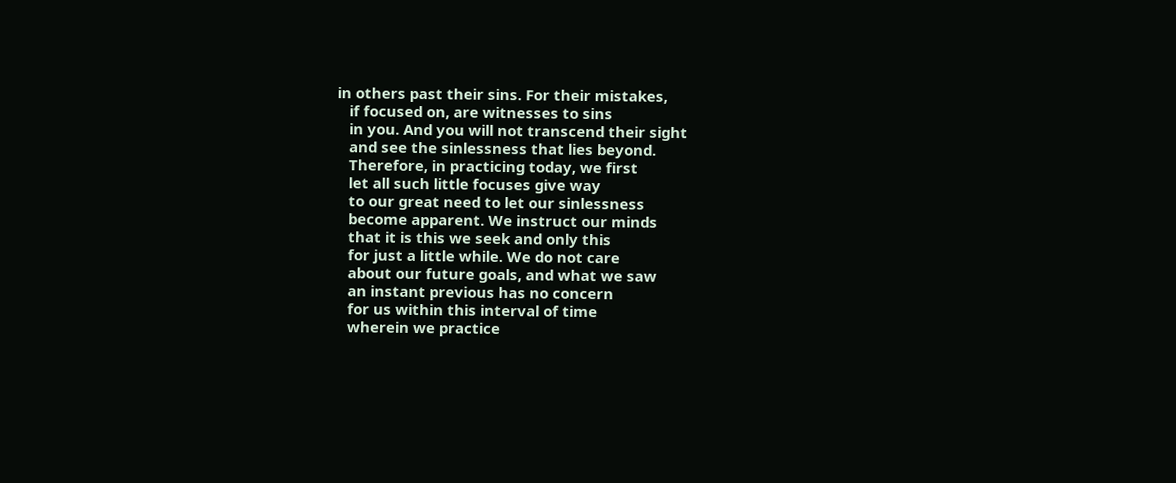in others past their sins. For their mistakes,
   if focused on, are witnesses to sins
   in you. And you will not transcend their sight
   and see the sinlessness that lies beyond.
   Therefore, in practicing today, we first
   let all such little focuses give way
   to our great need to let our sinlessness
   become apparent. We instruct our minds
   that it is this we seek and only this
   for just a little while. We do not care
   about our future goals, and what we saw
   an instant previous has no concern
   for us within this interval of time
   wherein we practice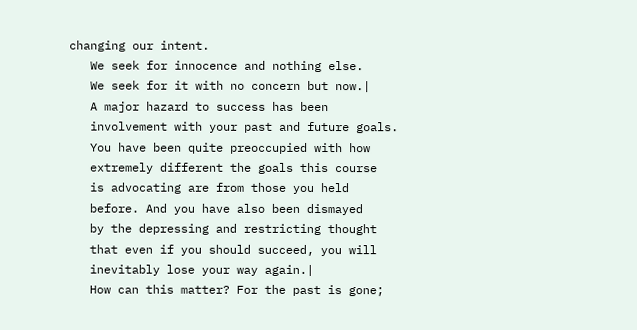changing our intent.
   We seek for innocence and nothing else.
   We seek for it with no concern but now.|
   A major hazard to success has been
   involvement with your past and future goals.
   You have been quite preoccupied with how
   extremely different the goals this course
   is advocating are from those you held
   before. And you have also been dismayed
   by the depressing and restricting thought
   that even if you should succeed, you will
   inevitably lose your way again.|
   How can this matter? For the past is gone;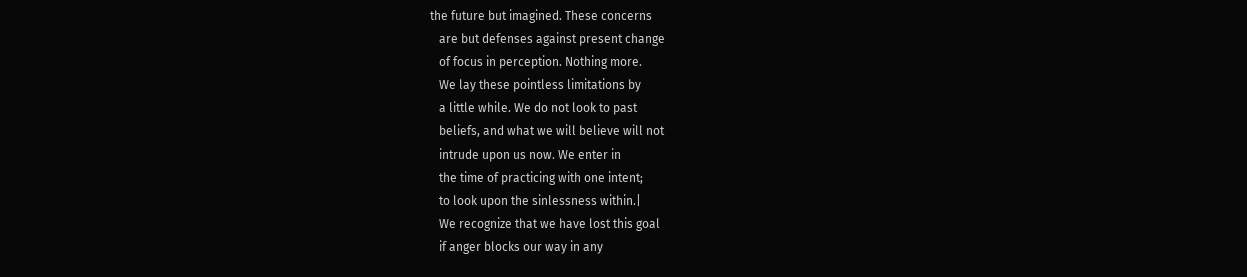the future but imagined. These concerns
   are but defenses against present change
   of focus in perception. Nothing more.
   We lay these pointless limitations by
   a little while. We do not look to past
   beliefs, and what we will believe will not
   intrude upon us now. We enter in
   the time of practicing with one intent;
   to look upon the sinlessness within.|
   We recognize that we have lost this goal
   if anger blocks our way in any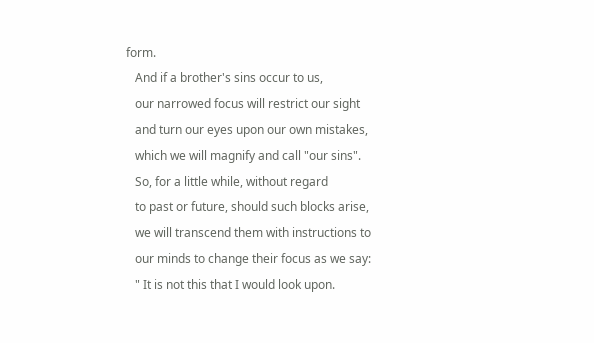form.
   And if a brother's sins occur to us,
   our narrowed focus will restrict our sight
   and turn our eyes upon our own mistakes,
   which we will magnify and call "our sins".
   So, for a little while, without regard
   to past or future, should such blocks arise,
   we will transcend them with instructions to
   our minds to change their focus as we say:
   " It is not this that I would look upon.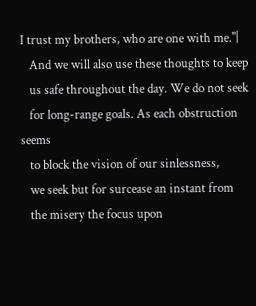I trust my brothers, who are one with me."|
   And we will also use these thoughts to keep
   us safe throughout the day. We do not seek
   for long-range goals. As each obstruction seems
   to block the vision of our sinlessness,
   we seek but for surcease an instant from
   the misery the focus upon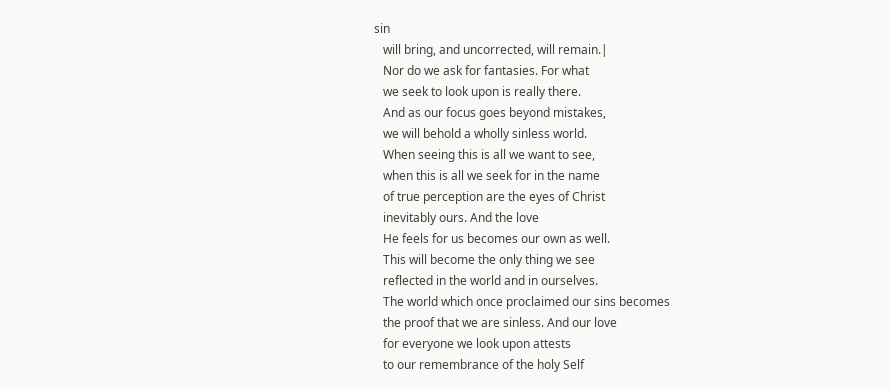sin
   will bring, and uncorrected, will remain.|
   Nor do we ask for fantasies. For what
   we seek to look upon is really there.
   And as our focus goes beyond mistakes,
   we will behold a wholly sinless world.
   When seeing this is all we want to see,
   when this is all we seek for in the name
   of true perception are the eyes of Christ
   inevitably ours. And the love
   He feels for us becomes our own as well.
   This will become the only thing we see
   reflected in the world and in ourselves.
   The world which once proclaimed our sins becomes
   the proof that we are sinless. And our love
   for everyone we look upon attests
   to our remembrance of the holy Self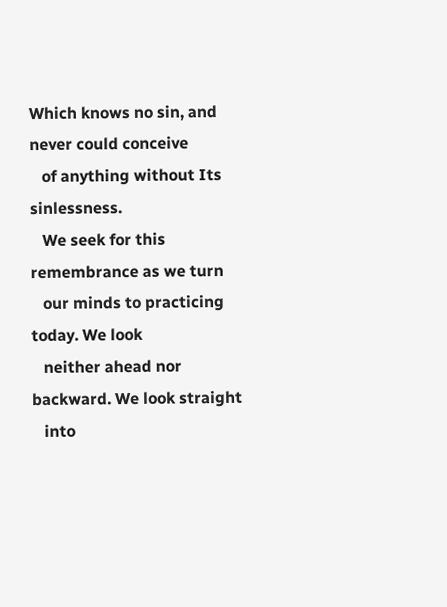Which knows no sin, and never could conceive
   of anything without Its sinlessness.
   We seek for this remembrance as we turn
   our minds to practicing today. We look
   neither ahead nor backward. We look straight
   into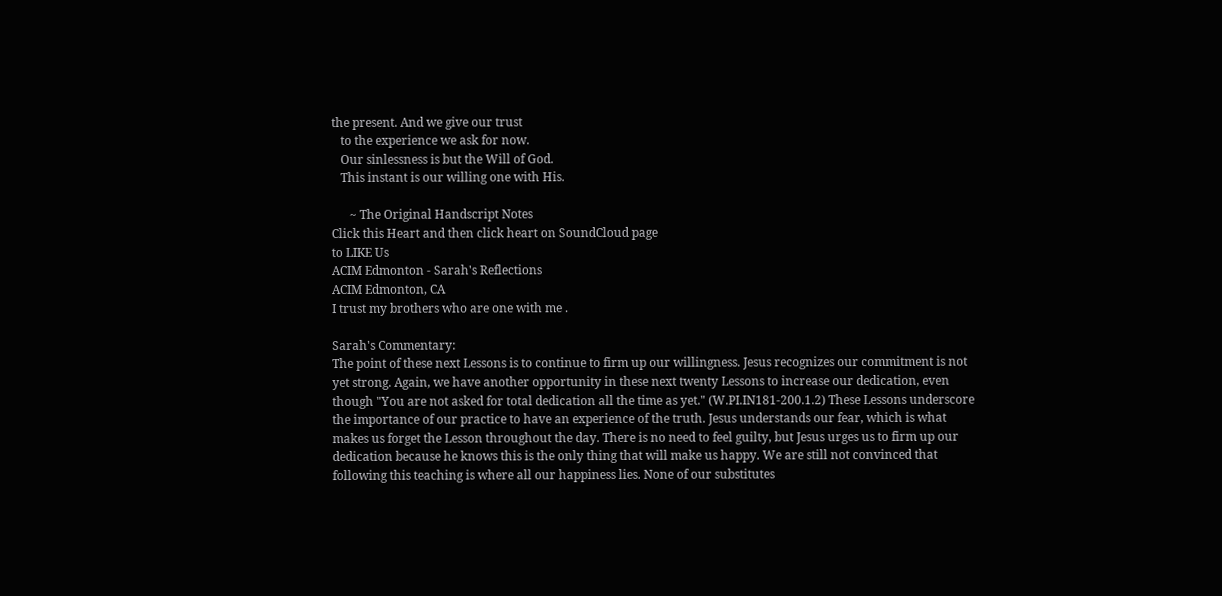the present. And we give our trust
   to the experience we ask for now.
   Our sinlessness is but the Will of God.
   This instant is our willing one with His.

      ~ The Original Handscript Notes
Click this Heart and then click heart on SoundCloud page
to LIKE Us
ACIM Edmonton - Sarah's Reflections
ACIM Edmonton, CA
I trust my brothers who are one with me .

Sarah's Commentary:
The point of these next Lessons is to continue to firm up our willingness. Jesus recognizes our commitment is not yet strong. Again, we have another opportunity in these next twenty Lessons to increase our dedication, even though "You are not asked for total dedication all the time as yet." (W.PI.IN181-200.1.2) These Lessons underscore the importance of our practice to have an experience of the truth. Jesus understands our fear, which is what makes us forget the Lesson throughout the day. There is no need to feel guilty, but Jesus urges us to firm up our dedication because he knows this is the only thing that will make us happy. We are still not convinced that following this teaching is where all our happiness lies. None of our substitutes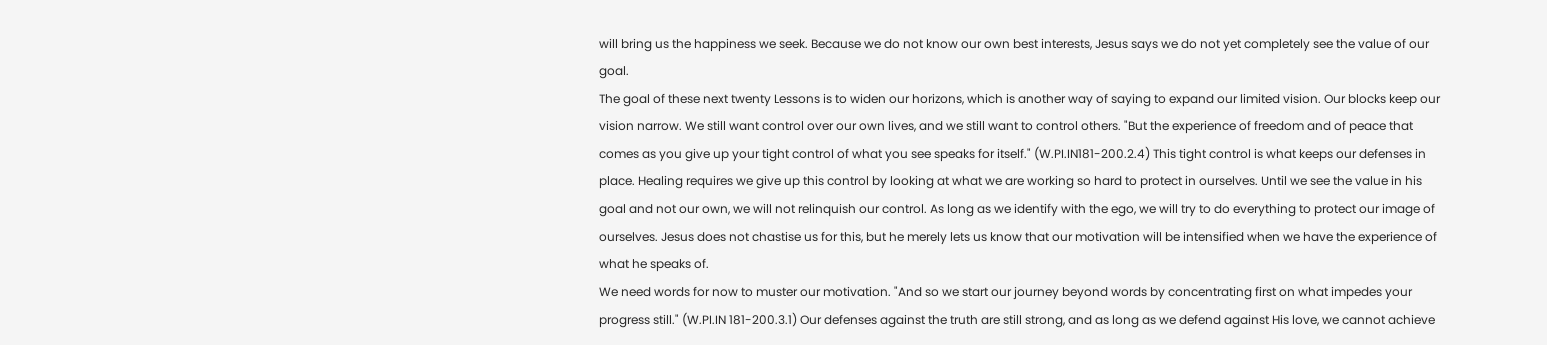will bring us the happiness we seek. Because we do not know our own best interests, Jesus says we do not yet completely see the value of our goal.
The goal of these next twenty Lessons is to widen our horizons, which is another way of saying to expand our limited vision. Our blocks keep our vision narrow. We still want control over our own lives, and we still want to control others. "But the experience of freedom and of peace that comes as you give up your tight control of what you see speaks for itself." (W.PI.IN181-200.2.4) This tight control is what keeps our defenses in place. Healing requires we give up this control by looking at what we are working so hard to protect in ourselves. Until we see the value in his goal and not our own, we will not relinquish our control. As long as we identify with the ego, we will try to do everything to protect our image of ourselves. Jesus does not chastise us for this, but he merely lets us know that our motivation will be intensified when we have the experience of what he speaks of.
We need words for now to muster our motivation. "And so we start our journey beyond words by concentrating first on what impedes your progress still." (W.PI.IN 181-200.3.1) Our defenses against the truth are still strong, and as long as we defend against His love, we cannot achieve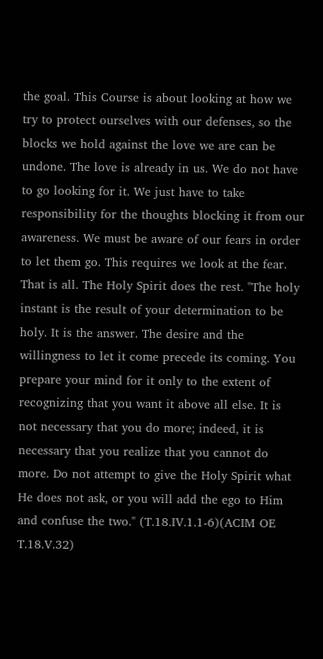the goal. This Course is about looking at how we try to protect ourselves with our defenses, so the blocks we hold against the love we are can be undone. The love is already in us. We do not have to go looking for it. We just have to take responsibility for the thoughts blocking it from our awareness. We must be aware of our fears in order to let them go. This requires we look at the fear. That is all. The Holy Spirit does the rest. "The holy instant is the result of your determination to be holy. It is the answer. The desire and the willingness to let it come precede its coming. You prepare your mind for it only to the extent of recognizing that you want it above all else. It is not necessary that you do more; indeed, it is necessary that you realize that you cannot do more. Do not attempt to give the Holy Spirit what He does not ask, or you will add the ego to Him and confuse the two." (T.18.IV.1.1-6)(ACIM OE T.18.V.32)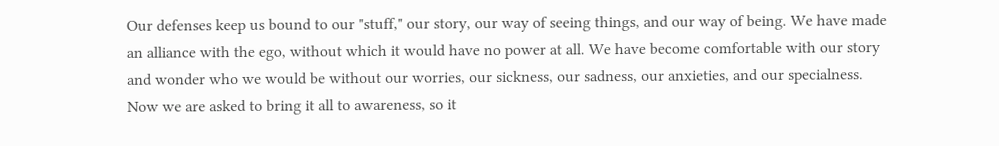Our defenses keep us bound to our "stuff," our story, our way of seeing things, and our way of being. We have made an alliance with the ego, without which it would have no power at all. We have become comfortable with our story and wonder who we would be without our worries, our sickness, our sadness, our anxieties, and our specialness. Now we are asked to bring it all to awareness, so it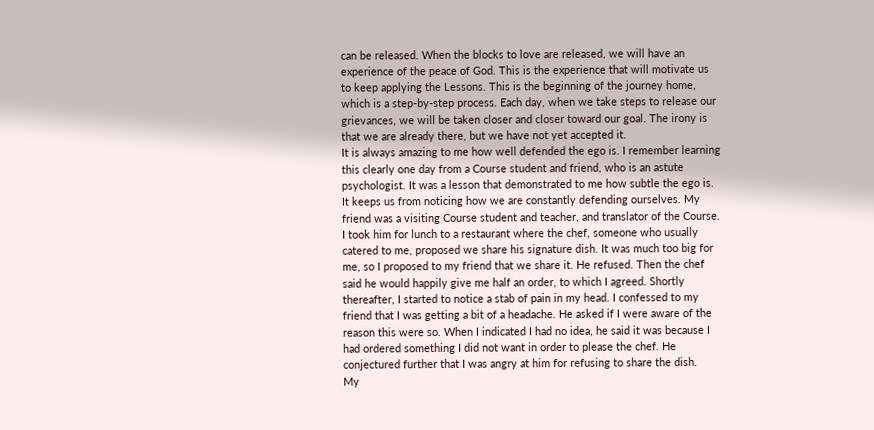can be released. When the blocks to love are released, we will have an experience of the peace of God. This is the experience that will motivate us to keep applying the Lessons. This is the beginning of the journey home, which is a step-by-step process. Each day, when we take steps to release our grievances, we will be taken closer and closer toward our goal. The irony is that we are already there, but we have not yet accepted it.
It is always amazing to me how well defended the ego is. I remember learning this clearly one day from a Course student and friend, who is an astute psychologist. It was a lesson that demonstrated to me how subtle the ego is. It keeps us from noticing how we are constantly defending ourselves. My friend was a visiting Course student and teacher, and translator of the Course. I took him for lunch to a restaurant where the chef, someone who usually catered to me, proposed we share his signature dish. It was much too big for me, so I proposed to my friend that we share it. He refused. Then the chef said he would happily give me half an order, to which I agreed. Shortly thereafter, I started to notice a stab of pain in my head. I confessed to my friend that I was getting a bit of a headache. He asked if I were aware of the reason this were so. When I indicated I had no idea, he said it was because I had ordered something I did not want in order to please the chef. He conjectured further that I was angry at him for refusing to share the dish.
My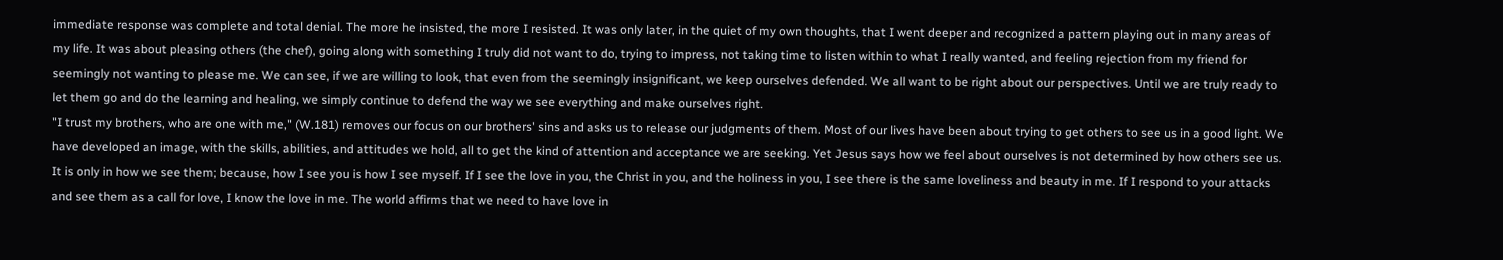immediate response was complete and total denial. The more he insisted, the more I resisted. It was only later, in the quiet of my own thoughts, that I went deeper and recognized a pattern playing out in many areas of my life. It was about pleasing others (the chef), going along with something I truly did not want to do, trying to impress, not taking time to listen within to what I really wanted, and feeling rejection from my friend for seemingly not wanting to please me. We can see, if we are willing to look, that even from the seemingly insignificant, we keep ourselves defended. We all want to be right about our perspectives. Until we are truly ready to let them go and do the learning and healing, we simply continue to defend the way we see everything and make ourselves right.
"I trust my brothers, who are one with me," (W.181) removes our focus on our brothers' sins and asks us to release our judgments of them. Most of our lives have been about trying to get others to see us in a good light. We have developed an image, with the skills, abilities, and attitudes we hold, all to get the kind of attention and acceptance we are seeking. Yet Jesus says how we feel about ourselves is not determined by how others see us. It is only in how we see them; because, how I see you is how I see myself. If I see the love in you, the Christ in you, and the holiness in you, I see there is the same loveliness and beauty in me. If I respond to your attacks and see them as a call for love, I know the love in me. The world affirms that we need to have love in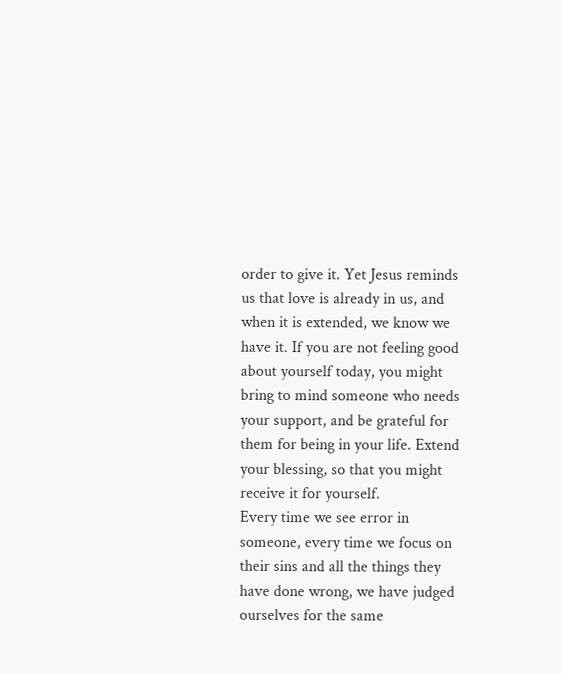order to give it. Yet Jesus reminds us that love is already in us, and when it is extended, we know we have it. If you are not feeling good about yourself today, you might bring to mind someone who needs your support, and be grateful for them for being in your life. Extend your blessing, so that you might receive it for yourself.
Every time we see error in someone, every time we focus on their sins and all the things they have done wrong, we have judged ourselves for the same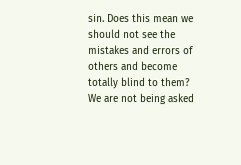sin. Does this mean we should not see the mistakes and errors of others and become totally blind to them? We are not being asked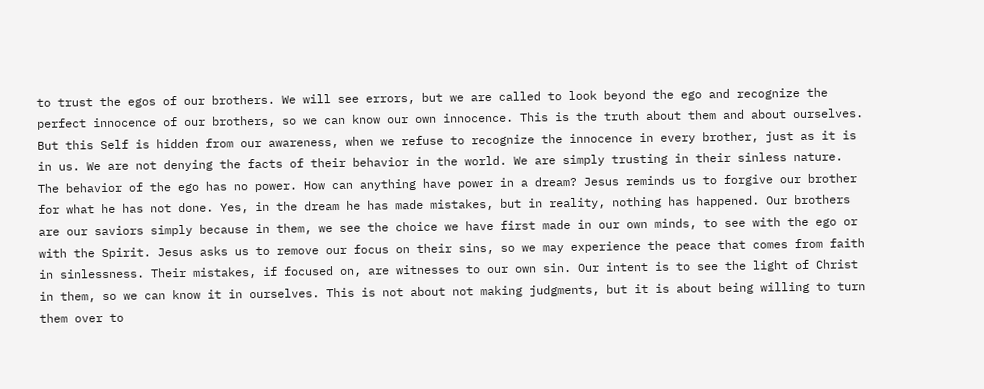to trust the egos of our brothers. We will see errors, but we are called to look beyond the ego and recognize the perfect innocence of our brothers, so we can know our own innocence. This is the truth about them and about ourselves. But this Self is hidden from our awareness, when we refuse to recognize the innocence in every brother, just as it is in us. We are not denying the facts of their behavior in the world. We are simply trusting in their sinless nature.
The behavior of the ego has no power. How can anything have power in a dream? Jesus reminds us to forgive our brother for what he has not done. Yes, in the dream he has made mistakes, but in reality, nothing has happened. Our brothers are our saviors simply because in them, we see the choice we have first made in our own minds, to see with the ego or with the Spirit. Jesus asks us to remove our focus on their sins, so we may experience the peace that comes from faith in sinlessness. Their mistakes, if focused on, are witnesses to our own sin. Our intent is to see the light of Christ in them, so we can know it in ourselves. This is not about not making judgments, but it is about being willing to turn them over to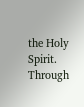the Holy Spirit. Through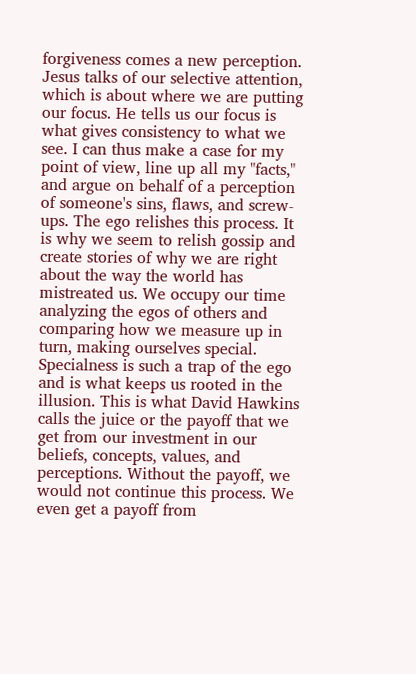forgiveness comes a new perception.
Jesus talks of our selective attention, which is about where we are putting our focus. He tells us our focus is what gives consistency to what we see. I can thus make a case for my point of view, line up all my "facts," and argue on behalf of a perception of someone's sins, flaws, and screw-ups. The ego relishes this process. It is why we seem to relish gossip and create stories of why we are right about the way the world has mistreated us. We occupy our time analyzing the egos of others and comparing how we measure up in turn, making ourselves special. Specialness is such a trap of the ego and is what keeps us rooted in the illusion. This is what David Hawkins calls the juice or the payoff that we get from our investment in our beliefs, concepts, values, and perceptions. Without the payoff, we would not continue this process. We even get a payoff from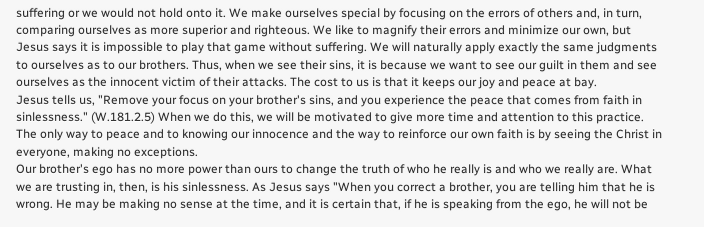suffering or we would not hold onto it. We make ourselves special by focusing on the errors of others and, in turn, comparing ourselves as more superior and righteous. We like to magnify their errors and minimize our own, but Jesus says it is impossible to play that game without suffering. We will naturally apply exactly the same judgments to ourselves as to our brothers. Thus, when we see their sins, it is because we want to see our guilt in them and see ourselves as the innocent victim of their attacks. The cost to us is that it keeps our joy and peace at bay.
Jesus tells us, "Remove your focus on your brother's sins, and you experience the peace that comes from faith in sinlessness." (W.181.2.5) When we do this, we will be motivated to give more time and attention to this practice. The only way to peace and to knowing our innocence and the way to reinforce our own faith is by seeing the Christ in everyone, making no exceptions.
Our brother's ego has no more power than ours to change the truth of who he really is and who we really are. What we are trusting in, then, is his sinlessness. As Jesus says "When you correct a brother, you are telling him that he is wrong. He may be making no sense at the time, and it is certain that, if he is speaking from the ego, he will not be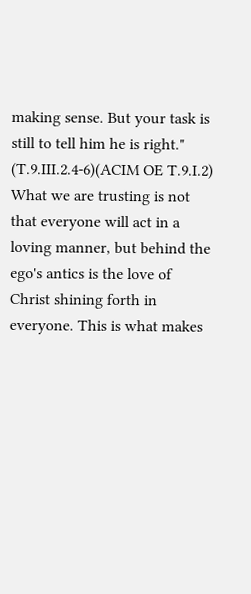making sense. But your task is still to tell him he is right." (T.9.III.2.4-6)(ACIM OE T.9.I.2) What we are trusting is not that everyone will act in a loving manner, but behind the ego's antics is the love of Christ shining forth in everyone. This is what makes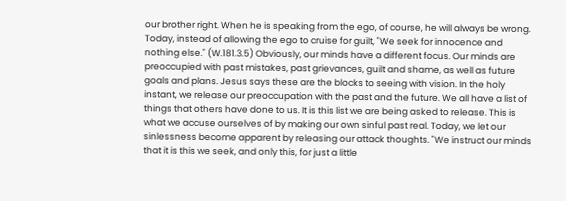our brother right. When he is speaking from the ego, of course, he will always be wrong.
Today, instead of allowing the ego to cruise for guilt, "We seek for innocence and nothing else." (W.181.3.5) Obviously, our minds have a different focus. Our minds are preoccupied with past mistakes, past grievances, guilt and shame, as well as future goals and plans. Jesus says these are the blocks to seeing with vision. In the holy instant, we release our preoccupation with the past and the future. We all have a list of things that others have done to us. It is this list we are being asked to release. This is what we accuse ourselves of by making our own sinful past real. Today, we let our sinlessness become apparent by releasing our attack thoughts. "We instruct our minds that it is this we seek, and only this, for just a little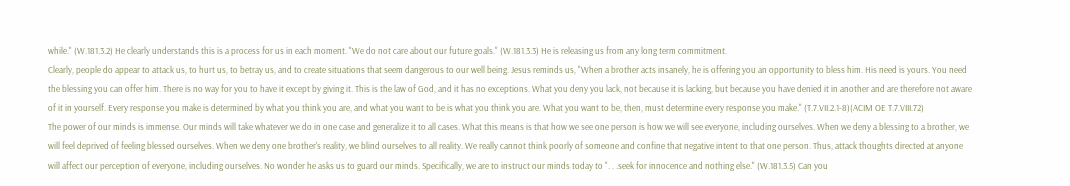while." (W.181.3.2) He clearly understands this is a process for us in each moment. "We do not care about our future goals." (W.181.3.3) He is releasing us from any long term commitment.
Clearly, people do appear to attack us, to hurt us, to betray us, and to create situations that seem dangerous to our well being. Jesus reminds us, "When a brother acts insanely, he is offering you an opportunity to bless him. His need is yours. You need the blessing you can offer him. There is no way for you to have it except by giving it. This is the law of God, and it has no exceptions. What you deny you lack, not because it is lacking, but because you have denied it in another and are therefore not aware of it in yourself. Every response you make is determined by what you think you are, and what you want to be is what you think you are. What you want to be, then, must determine every response you make." (T.7.VII.2.1-8)(ACIM OE T.7.VIII.72)
The power of our minds is immense. Our minds will take whatever we do in one case and generalize it to all cases. What this means is that how we see one person is how we will see everyone, including ourselves. When we deny a blessing to a brother, we will feel deprived of feeling blessed ourselves. When we deny one brother's reality, we blind ourselves to all reality. We really cannot think poorly of someone and confine that negative intent to that one person. Thus, attack thoughts directed at anyone will affect our perception of everyone, including ourselves. No wonder he asks us to guard our minds. Specifically, we are to instruct our minds today to ". . .seek for innocence and nothing else." (W.181.3.5) Can you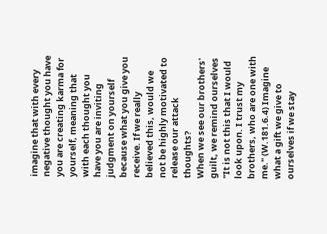imagine that with every negative thought you have you are creating karma for yourself, meaning that with each thought you have you are inviting judgment on yourself because what you give you receive. If we really believed this, would we not be highly motivated to release our attack thoughts?
When we see our brothers' guilt, we remind ourselves "It is not this that I would look upon. I trust my brothers, who are one with me." (W.181.6.4) Imagine what a gift we give to ourselves if we stay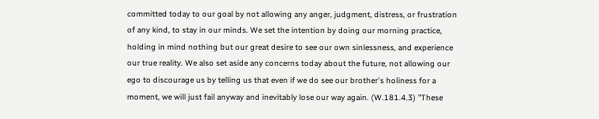committed today to our goal by not allowing any anger, judgment, distress, or frustration of any kind, to stay in our minds. We set the intention by doing our morning practice, holding in mind nothing but our great desire to see our own sinlessness, and experience our true reality. We also set aside any concerns today about the future, not allowing our ego to discourage us by telling us that even if we do see our brother's holiness for a moment, we will just fail anyway and inevitably lose our way again. (W.181.4.3) "These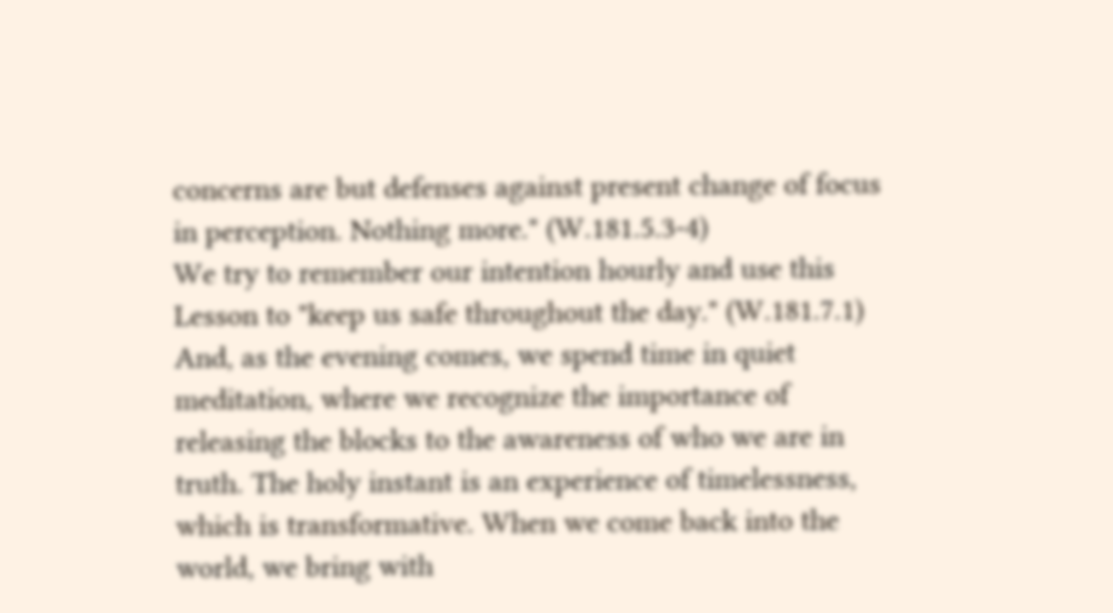concerns are but defenses against present change of focus in perception. Nothing more." (W.181.5.3-4)
We try to remember our intention hourly and use this Lesson to "keep us safe throughout the day." (W.181.7.1) And, as the evening comes, we spend time in quiet meditation, where we recognize the importance of releasing the blocks to the awareness of who we are in truth. The holy instant is an experience of timelessness, which is transformative. When we come back into the world, we bring with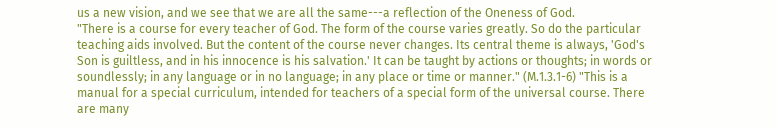us a new vision, and we see that we are all the same---a reflection of the Oneness of God.
"There is a course for every teacher of God. The form of the course varies greatly. So do the particular teaching aids involved. But the content of the course never changes. Its central theme is always, 'God's Son is guiltless, and in his innocence is his salvation.' It can be taught by actions or thoughts; in words or soundlessly; in any language or in no language; in any place or time or manner." (M.1.3.1-6) "This is a manual for a special curriculum, intended for teachers of a special form of the universal course. There are many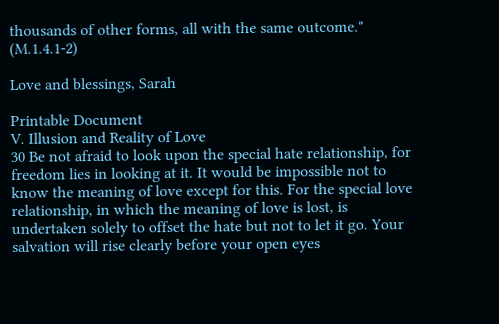thousands of other forms, all with the same outcome." (M.1.4.1-2)

Love and blessings, Sarah

Printable Document
V. Illusion and Reality of Love
30 Be not afraid to look upon the special hate relationship, for freedom lies in looking at it. It would be impossible not to know the meaning of love except for this. For the special love relationship, in which the meaning of love is lost, is undertaken solely to offset the hate but not to let it go. Your salvation will rise clearly before your open eyes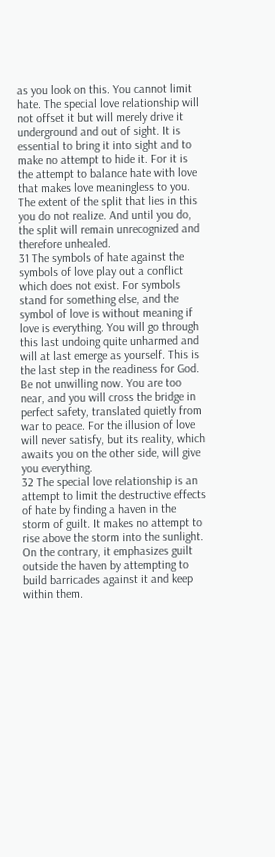as you look on this. You cannot limit hate. The special love relationship will not offset it but will merely drive it underground and out of sight. It is essential to bring it into sight and to make no attempt to hide it. For it is the attempt to balance hate with love that makes love meaningless to you. The extent of the split that lies in this you do not realize. And until you do, the split will remain unrecognized and therefore unhealed.
31 The symbols of hate against the symbols of love play out a conflict which does not exist. For symbols stand for something else, and the symbol of love is without meaning if love is everything. You will go through this last undoing quite unharmed and will at last emerge as yourself. This is the last step in the readiness for God. Be not unwilling now. You are too near, and you will cross the bridge in perfect safety, translated quietly from war to peace. For the illusion of love will never satisfy, but its reality, which awaits you on the other side, will give you everything.
32 The special love relationship is an attempt to limit the destructive effects of hate by finding a haven in the storm of guilt. It makes no attempt to rise above the storm into the sunlight. On the contrary, it emphasizes guilt outside the haven by attempting to build barricades against it and keep within them.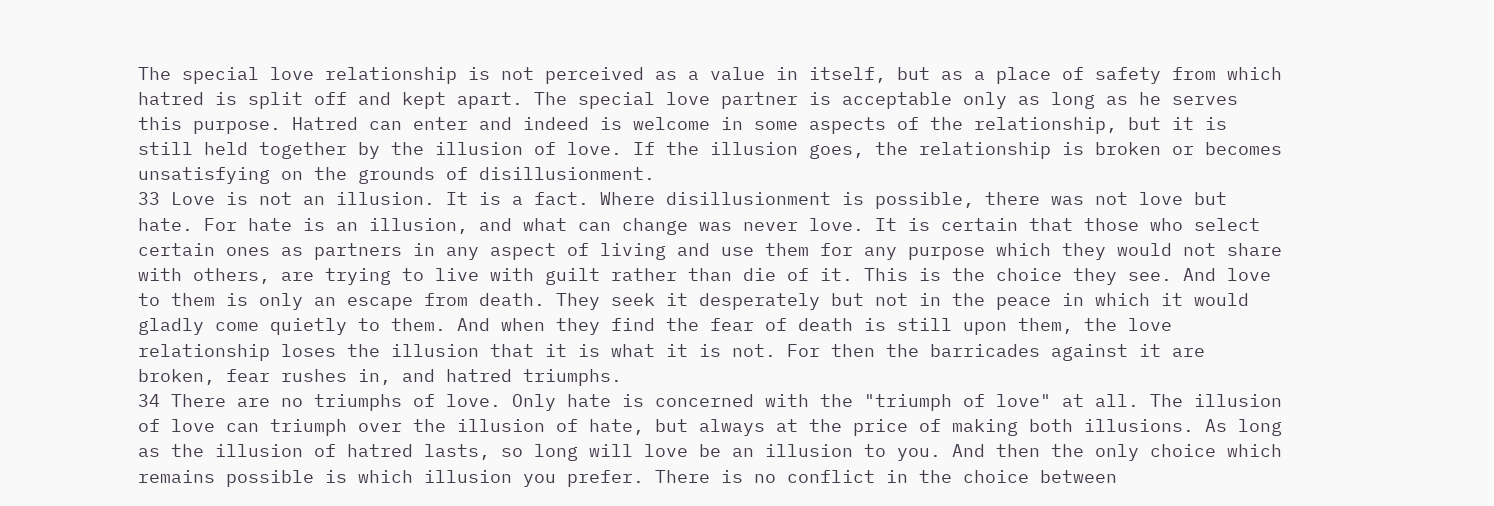The special love relationship is not perceived as a value in itself, but as a place of safety from which hatred is split off and kept apart. The special love partner is acceptable only as long as he serves this purpose. Hatred can enter and indeed is welcome in some aspects of the relationship, but it is still held together by the illusion of love. If the illusion goes, the relationship is broken or becomes unsatisfying on the grounds of disillusionment.
33 Love is not an illusion. It is a fact. Where disillusionment is possible, there was not love but hate. For hate is an illusion, and what can change was never love. It is certain that those who select certain ones as partners in any aspect of living and use them for any purpose which they would not share with others, are trying to live with guilt rather than die of it. This is the choice they see. And love to them is only an escape from death. They seek it desperately but not in the peace in which it would gladly come quietly to them. And when they find the fear of death is still upon them, the love relationship loses the illusion that it is what it is not. For then the barricades against it are broken, fear rushes in, and hatred triumphs.
34 There are no triumphs of love. Only hate is concerned with the "triumph of love" at all. The illusion of love can triumph over the illusion of hate, but always at the price of making both illusions. As long as the illusion of hatred lasts, so long will love be an illusion to you. And then the only choice which remains possible is which illusion you prefer. There is no conflict in the choice between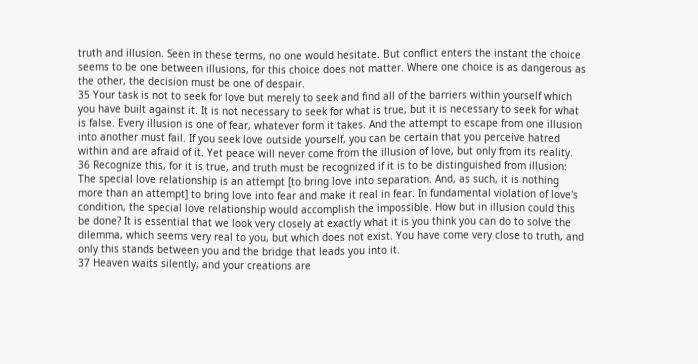truth and illusion. Seen in these terms, no one would hesitate. But conflict enters the instant the choice seems to be one between illusions, for this choice does not matter. Where one choice is as dangerous as the other, the decision must be one of despair.
35 Your task is not to seek for love but merely to seek and find all of the barriers within yourself which you have built against it. It is not necessary to seek for what is true, but it is necessary to seek for what is false. Every illusion is one of fear, whatever form it takes. And the attempt to escape from one illusion into another must fail. If you seek love outside yourself, you can be certain that you perceive hatred within and are afraid of it. Yet peace will never come from the illusion of love, but only from its reality.
36 Recognize this, for it is true, and truth must be recognized if it is to be distinguished from illusion: The special love relationship is an attempt [to bring love into separation. And, as such, it is nothing more than an attempt] to bring love into fear and make it real in fear. In fundamental violation of love's condition, the special love relationship would accomplish the impossible. How but in illusion could this be done? It is essential that we look very closely at exactly what it is you think you can do to solve the dilemma, which seems very real to you, but which does not exist. You have come very close to truth, and only this stands between you and the bridge that leads you into it.
37 Heaven waits silently, and your creations are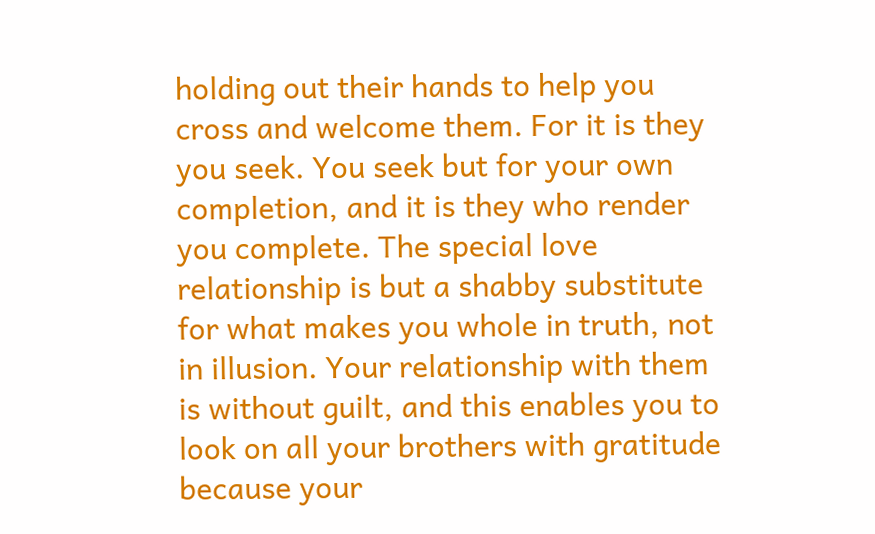holding out their hands to help you cross and welcome them. For it is they you seek. You seek but for your own completion, and it is they who render you complete. The special love relationship is but a shabby substitute for what makes you whole in truth, not in illusion. Your relationship with them is without guilt, and this enables you to look on all your brothers with gratitude because your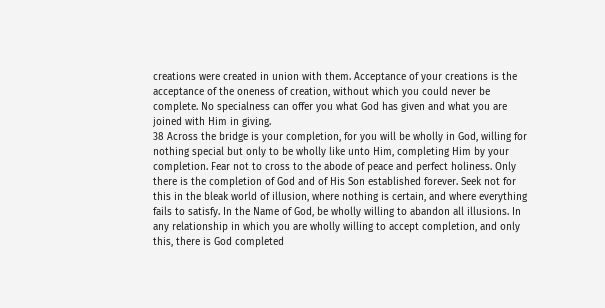creations were created in union with them. Acceptance of your creations is the acceptance of the oneness of creation, without which you could never be complete. No specialness can offer you what God has given and what you are joined with Him in giving.
38 Across the bridge is your completion, for you will be wholly in God, willing for nothing special but only to be wholly like unto Him, completing Him by your completion. Fear not to cross to the abode of peace and perfect holiness. Only there is the completion of God and of His Son established forever. Seek not for this in the bleak world of illusion, where nothing is certain, and where everything fails to satisfy. In the Name of God, be wholly willing to abandon all illusions. In any relationship in which you are wholly willing to accept completion, and only this, there is God completed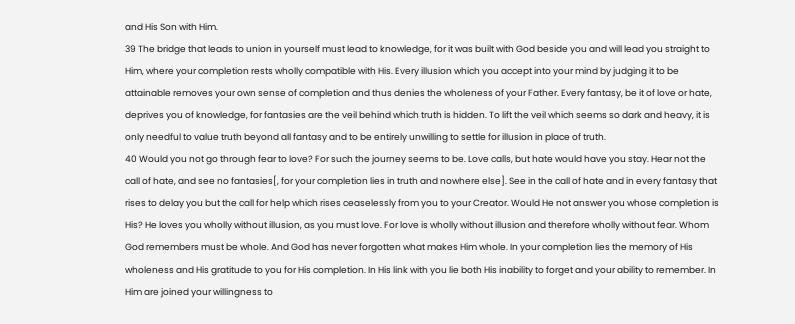and His Son with Him.
39 The bridge that leads to union in yourself must lead to knowledge, for it was built with God beside you and will lead you straight to Him, where your completion rests wholly compatible with His. Every illusion which you accept into your mind by judging it to be attainable removes your own sense of completion and thus denies the wholeness of your Father. Every fantasy, be it of love or hate, deprives you of knowledge, for fantasies are the veil behind which truth is hidden. To lift the veil which seems so dark and heavy, it is only needful to value truth beyond all fantasy and to be entirely unwilling to settle for illusion in place of truth.
40 Would you not go through fear to love? For such the journey seems to be. Love calls, but hate would have you stay. Hear not the call of hate, and see no fantasies[, for your completion lies in truth and nowhere else]. See in the call of hate and in every fantasy that rises to delay you but the call for help which rises ceaselessly from you to your Creator. Would He not answer you whose completion is His? He loves you wholly without illusion, as you must love. For love is wholly without illusion and therefore wholly without fear. Whom God remembers must be whole. And God has never forgotten what makes Him whole. In your completion lies the memory of His wholeness and His gratitude to you for His completion. In His link with you lie both His inability to forget and your ability to remember. In Him are joined your willingness to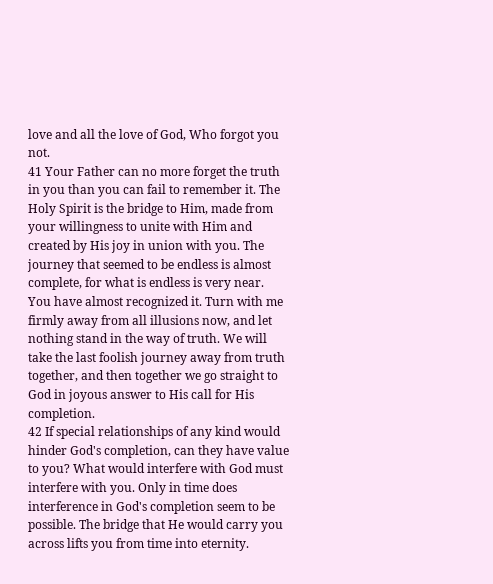love and all the love of God, Who forgot you not.
41 Your Father can no more forget the truth in you than you can fail to remember it. The Holy Spirit is the bridge to Him, made from your willingness to unite with Him and created by His joy in union with you. The journey that seemed to be endless is almost complete, for what is endless is very near. You have almost recognized it. Turn with me firmly away from all illusions now, and let nothing stand in the way of truth. We will take the last foolish journey away from truth together, and then together we go straight to God in joyous answer to His call for His completion.
42 If special relationships of any kind would hinder God's completion, can they have value to you? What would interfere with God must interfere with you. Only in time does interference in God's completion seem to be possible. The bridge that He would carry you across lifts you from time into eternity.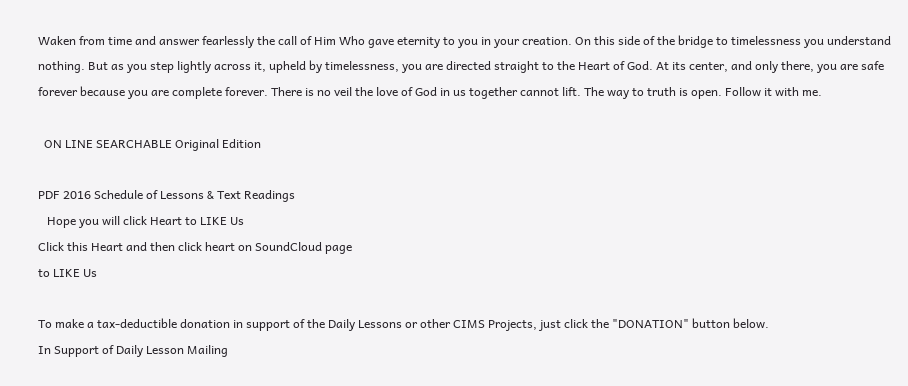Waken from time and answer fearlessly the call of Him Who gave eternity to you in your creation. On this side of the bridge to timelessness you understand nothing. But as you step lightly across it, upheld by timelessness, you are directed straight to the Heart of God. At its center, and only there, you are safe forever because you are complete forever. There is no veil the love of God in us together cannot lift. The way to truth is open. Follow it with me.

  ON LINE SEARCHABLE Original Edition

PDF 2016 Schedule of Lessons & Text Readings
   Hope you will click Heart to LIKE Us
Click this Heart and then click heart on SoundCloud page
to LIKE Us

To make a tax-deductible donation in support of the Daily Lessons or other CIMS Projects, just click the "DONATION" button below.
In Support of Daily Lesson Mailing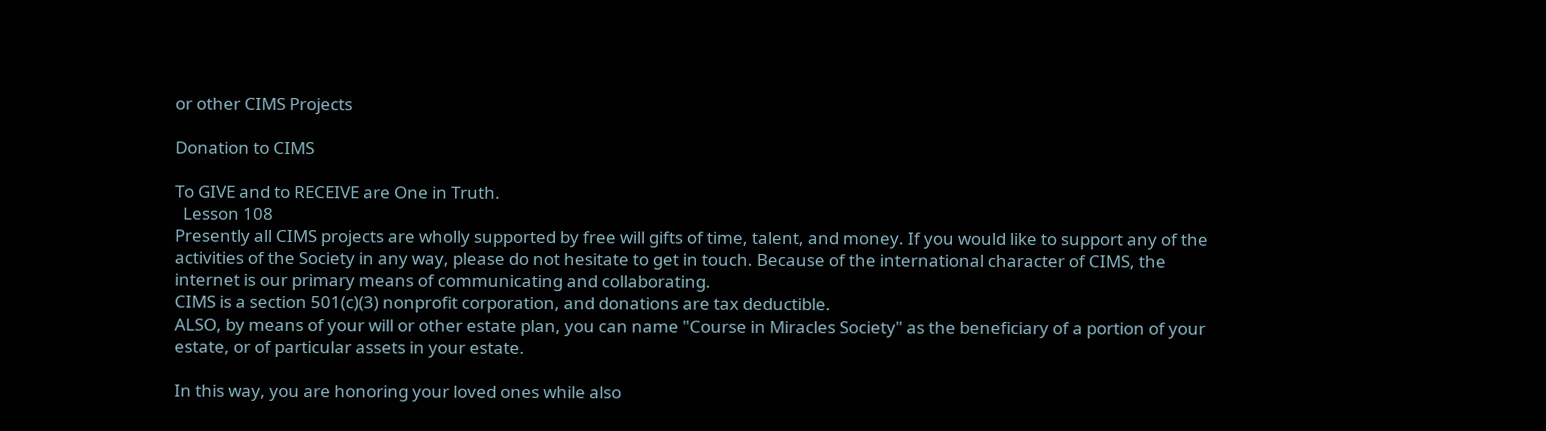or other CIMS Projects

Donation to CIMS

To GIVE and to RECEIVE are One in Truth.
  Lesson 108
Presently all CIMS projects are wholly supported by free will gifts of time, talent, and money. If you would like to support any of the activities of the Society in any way, please do not hesitate to get in touch. Because of the international character of CIMS, the internet is our primary means of communicating and collaborating.
CIMS is a section 501(c)(3) nonprofit corporation, and donations are tax deductible.
ALSO, by means of your will or other estate plan, you can name "Course in Miracles Society" as the beneficiary of a portion of your estate, or of particular assets in your estate.

In this way, you are honoring your loved ones while also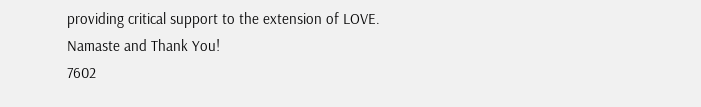providing critical support to the extension of LOVE.
Namaste and Thank You!
7602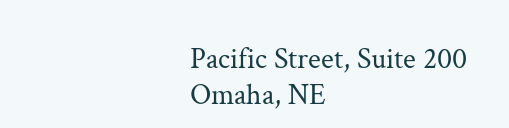Pacific Street, Suite 200
Omaha, NE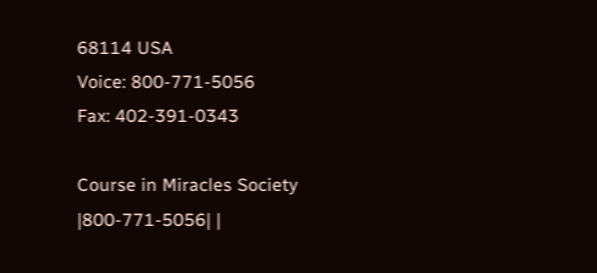68114 USA
Voice: 800-771-5056
Fax: 402-391-0343

Course in Miracles Society |800-771-5056| |